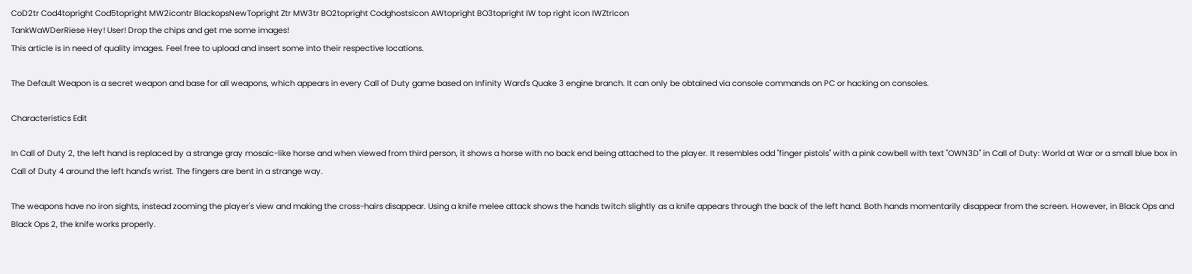CoD2tr Cod4topright Cod5topright MW2icontr BlackopsNewTopright Ztr MW3tr BO2topright Codghostsicon AWtopright BO3topright IW top right icon IWZtricon
TankWaWDerRiese Hey! User! Drop the chips and get me some images!
This article is in need of quality images. Feel free to upload and insert some into their respective locations.

The Default Weapon is a secret weapon and base for all weapons, which appears in every Call of Duty game based on Infinity Ward's Quake 3 engine branch. It can only be obtained via console commands on PC or hacking on consoles.

Characteristics Edit

In Call of Duty 2, the left hand is replaced by a strange gray mosaic-like horse and when viewed from third person, it shows a horse with no back end being attached to the player. It resembles odd "finger pistols" with a pink cowbell with text "OWN3D" in Call of Duty: World at War or a small blue box in Call of Duty 4 around the left hand's wrist. The fingers are bent in a strange way.

The weapons have no iron sights, instead zooming the player's view and making the cross-hairs disappear. Using a knife melee attack shows the hands twitch slightly as a knife appears through the back of the left hand. Both hands momentarily disappear from the screen. However, in Black Ops and Black Ops 2, the knife works properly.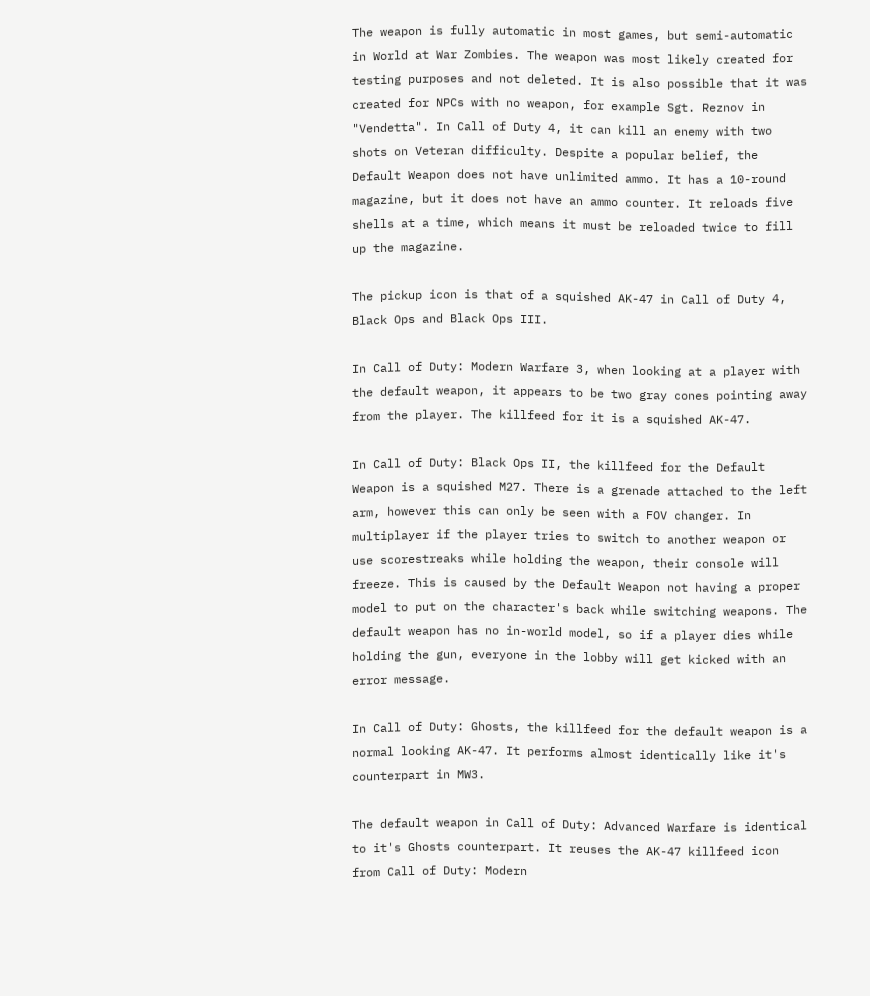The weapon is fully automatic in most games, but semi-automatic in World at War Zombies. The weapon was most likely created for testing purposes and not deleted. It is also possible that it was created for NPCs with no weapon, for example Sgt. Reznov in "Vendetta". In Call of Duty 4, it can kill an enemy with two shots on Veteran difficulty. Despite a popular belief, the Default Weapon does not have unlimited ammo. It has a 10-round magazine, but it does not have an ammo counter. It reloads five shells at a time, which means it must be reloaded twice to fill up the magazine.

The pickup icon is that of a squished AK-47 in Call of Duty 4, Black Ops and Black Ops III.

In Call of Duty: Modern Warfare 3, when looking at a player with the default weapon, it appears to be two gray cones pointing away from the player. The killfeed for it is a squished AK-47.

In Call of Duty: Black Ops II, the killfeed for the Default Weapon is a squished M27. There is a grenade attached to the left arm, however this can only be seen with a FOV changer. In multiplayer if the player tries to switch to another weapon or use scorestreaks while holding the weapon, their console will freeze. This is caused by the Default Weapon not having a proper model to put on the character's back while switching weapons. The default weapon has no in-world model, so if a player dies while holding the gun, everyone in the lobby will get kicked with an error message.

In Call of Duty: Ghosts, the killfeed for the default weapon is a normal looking AK-47. It performs almost identically like it's counterpart in MW3.

The default weapon in Call of Duty: Advanced Warfare is identical to it's Ghosts counterpart. It reuses the AK-47 killfeed icon from Call of Duty: Modern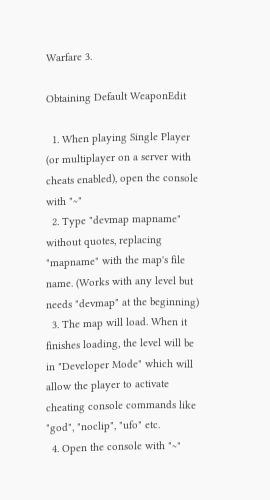Warfare 3.

Obtaining Default WeaponEdit

  1. When playing Single Player (or multiplayer on a server with cheats enabled), open the console with "~"
  2. Type "devmap mapname" without quotes, replacing "mapname" with the map's file name. (Works with any level but needs "devmap" at the beginning)
  3. The map will load. When it finishes loading, the level will be in "Developer Mode" which will allow the player to activate cheating console commands like "god", "noclip", "ufo" etc.
  4. Open the console with "~"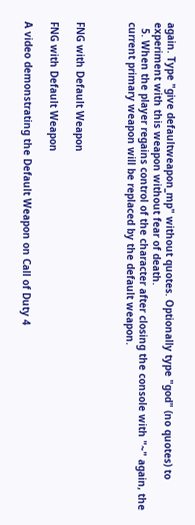again. Type "give defaultweapon_mp" without quotes. Optionally type "god" (no quotes) to experiment with this weapon without fear of death.
  5. When the player regains control of the character after closing the console with "~" again, the current primary weapon will be replaced by the default weapon.



FNG with Default Weapon

FNG with Default Weapon

A video demonstrating the Default Weapon on Call of Duty 4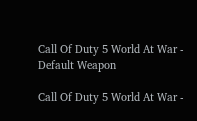Call Of Duty 5 World At War - Default Weapon

Call Of Duty 5 World At War -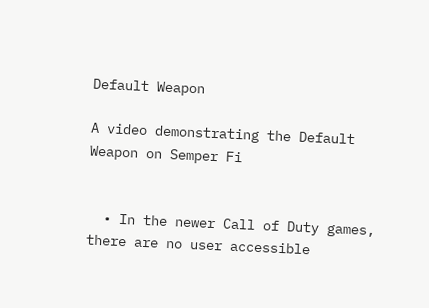Default Weapon

A video demonstrating the Default Weapon on Semper Fi


  • In the newer Call of Duty games, there are no user accessible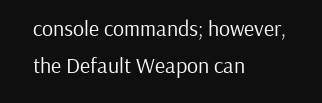console commands; however, the Default Weapon can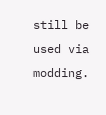still be used via modding.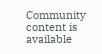Community content is available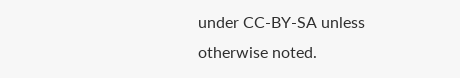under CC-BY-SA unless otherwise noted.